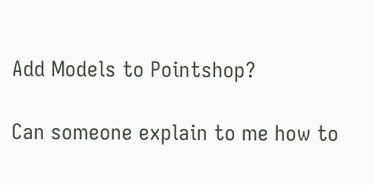Add Models to Pointshop?

Can someone explain to me how to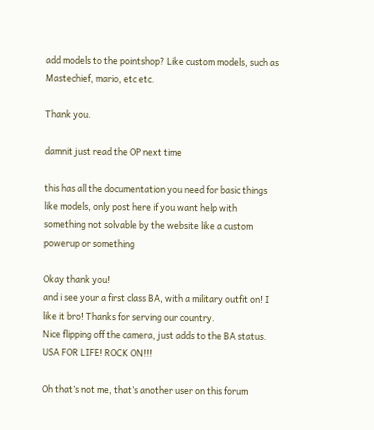add models to the pointshop? Like custom models, such as Mastechief, mario, etc etc.

Thank you.

damnit just read the OP next time

this has all the documentation you need for basic things like models, only post here if you want help with something not solvable by the website like a custom powerup or something

Okay thank you!
and i see your a first class BA, with a military outfit on! I like it bro! Thanks for serving our country.
Nice flipping off the camera, just adds to the BA status. USA FOR LIFE! ROCK ON!!!

Oh that’s not me, that’s another user on this forum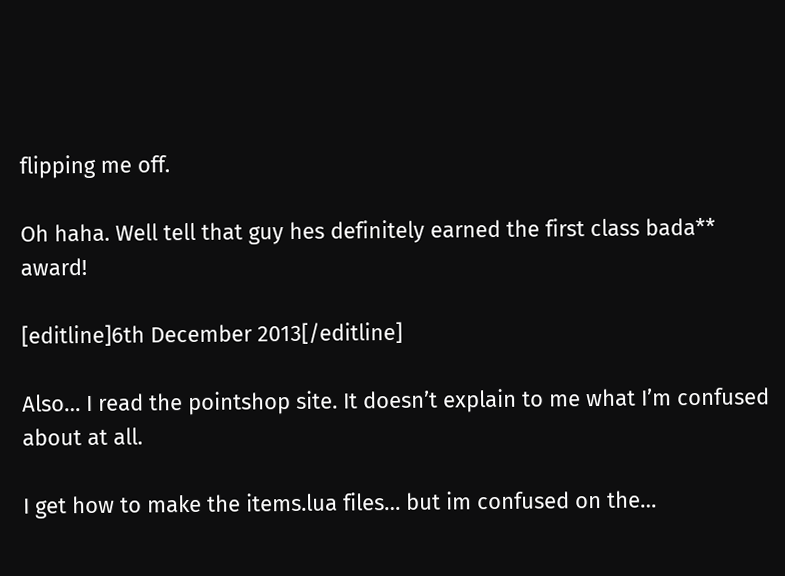flipping me off.

Oh haha. Well tell that guy hes definitely earned the first class bada** award!

[editline]6th December 2013[/editline]

Also… I read the pointshop site. It doesn’t explain to me what I’m confused about at all.

I get how to make the items.lua files… but im confused on the…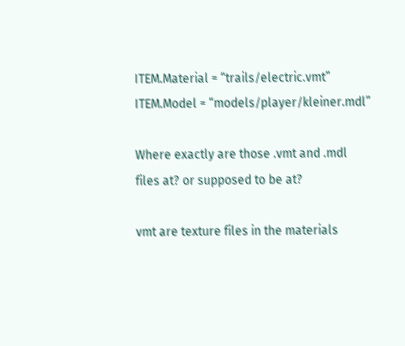ITEM.Material = “trails/electric.vmt”
ITEM.Model = “models/player/kleiner.mdl”

Where exactly are those .vmt and .mdl files at? or supposed to be at?

vmt are texture files in the materials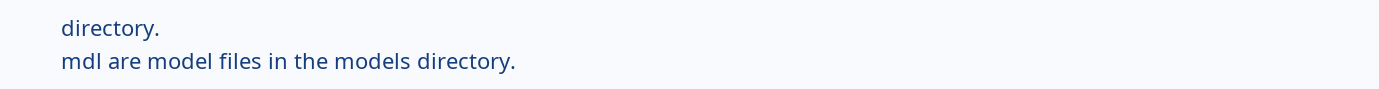directory.
mdl are model files in the models directory.